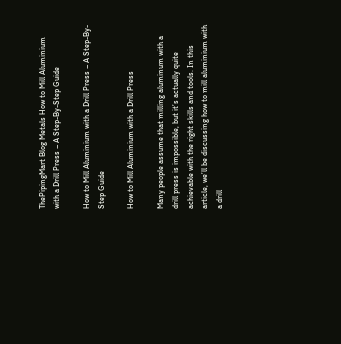ThePipingMart Blog Metals How to Mill Aluminium with a Drill Press – A Step-By-Step Guide

How to Mill Aluminium with a Drill Press – A Step-By-Step Guide

How to Mill Aluminium with a Drill Press

Many people assume that milling aluminum with a drill press is impossible, but it’s actually quite achievable with the right skills and tools. In this article, we’ll be discussing how to mill aluminium with a drill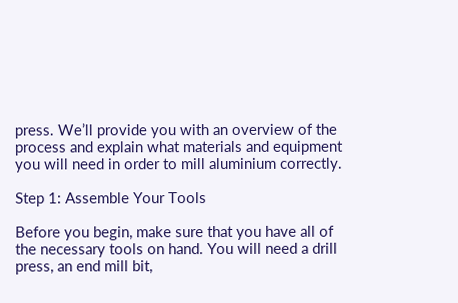press. We’ll provide you with an overview of the process and explain what materials and equipment you will need in order to mill aluminium correctly.

Step 1: Assemble Your Tools

Before you begin, make sure that you have all of the necessary tools on hand. You will need a drill press, an end mill bit,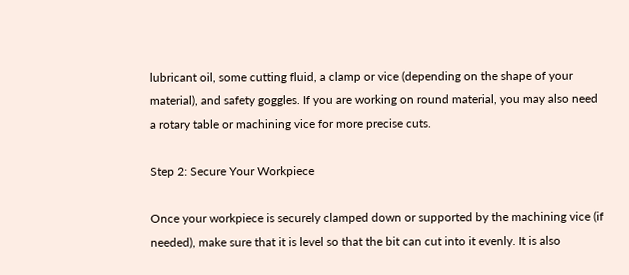lubricant oil, some cutting fluid, a clamp or vice (depending on the shape of your material), and safety goggles. If you are working on round material, you may also need a rotary table or machining vice for more precise cuts.

Step 2: Secure Your Workpiece

Once your workpiece is securely clamped down or supported by the machining vice (if needed), make sure that it is level so that the bit can cut into it evenly. It is also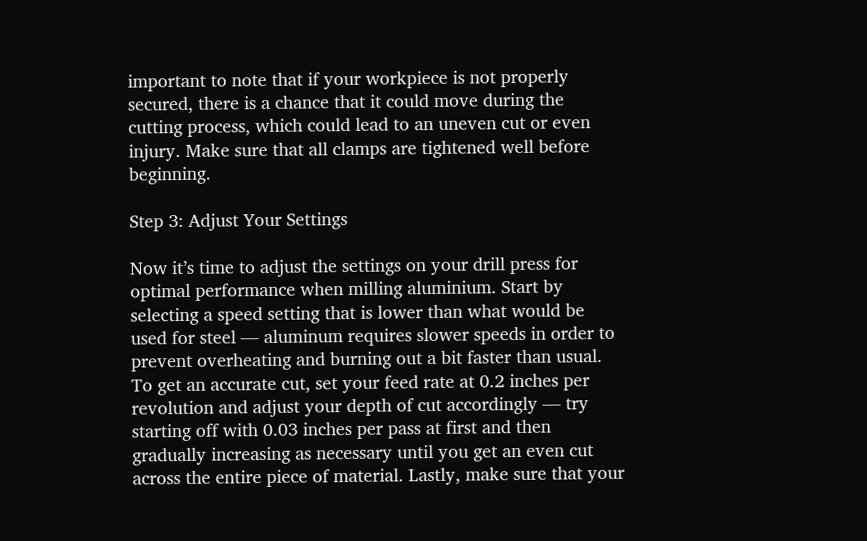important to note that if your workpiece is not properly secured, there is a chance that it could move during the cutting process, which could lead to an uneven cut or even injury. Make sure that all clamps are tightened well before beginning.

Step 3: Adjust Your Settings

Now it’s time to adjust the settings on your drill press for optimal performance when milling aluminium. Start by selecting a speed setting that is lower than what would be used for steel — aluminum requires slower speeds in order to prevent overheating and burning out a bit faster than usual. To get an accurate cut, set your feed rate at 0.2 inches per revolution and adjust your depth of cut accordingly — try starting off with 0.03 inches per pass at first and then gradually increasing as necessary until you get an even cut across the entire piece of material. Lastly, make sure that your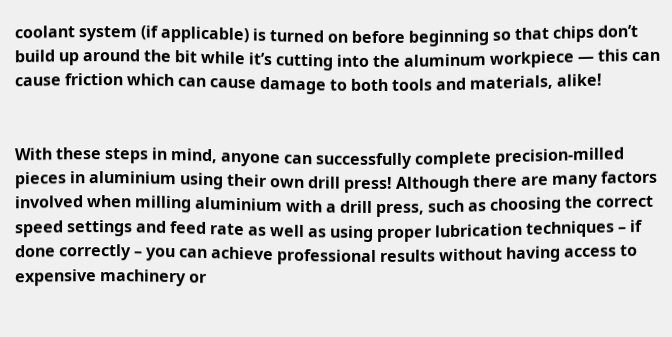coolant system (if applicable) is turned on before beginning so that chips don’t build up around the bit while it’s cutting into the aluminum workpiece — this can cause friction which can cause damage to both tools and materials, alike!


With these steps in mind, anyone can successfully complete precision-milled pieces in aluminium using their own drill press! Although there are many factors involved when milling aluminium with a drill press, such as choosing the correct speed settings and feed rate as well as using proper lubrication techniques – if done correctly – you can achieve professional results without having access to expensive machinery or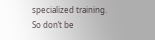specialized training. So don’t be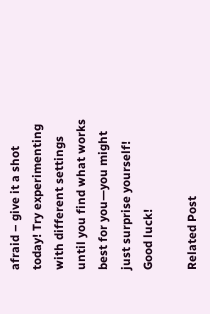afraid – give it a shot today! Try experimenting with different settings until you find what works best for you—you might just surprise yourself! Good luck!

Related Post